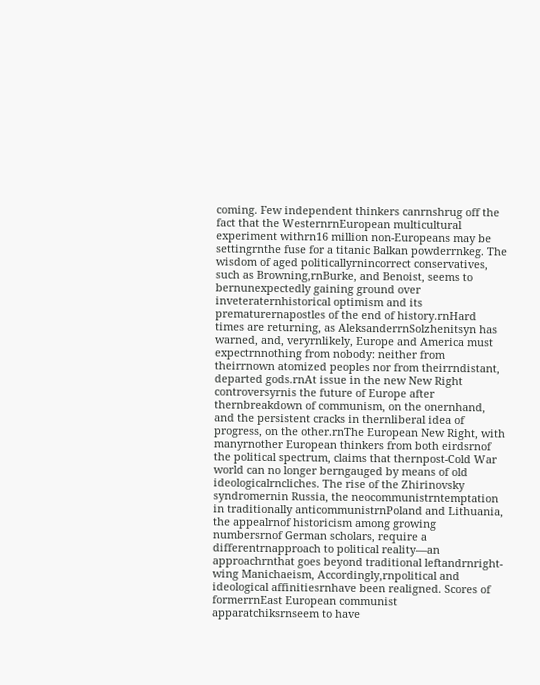coming. Few independent thinkers canrnshrug off the fact that the WesternrnEuropean multicultural experiment withrn16 million non-Europeans may be settingrnthe fuse for a titanic Balkan powderrnkeg. The wisdom of aged politicallyrnincorrect conservatives, such as Browning,rnBurke, and Benoist, seems to bernunexpectedly gaining ground over inveteraternhistorical optimism and its prematurernapostles of the end of history.rnHard times are returning, as AleksanderrnSolzhenitsyn has warned, and, veryrnlikely, Europe and America must expectrnnothing from nobody: neither from theirrnown atomized peoples nor from theirrndistant, departed gods.rnAt issue in the new New Right controversyrnis the future of Europe after thernbreakdown of communism, on the onernhand, and the persistent cracks in thernliberal idea of progress, on the other.rnThe European New Right, with manyrnother European thinkers from both eirdsrnof the political spectrum, claims that thernpost-Cold War world can no longer berngauged by means of old ideologicalrncliches. The rise of the Zhirinovsky syndromernin Russia, the neocommunistrntemptation in traditionally anticommunistrnPoland and Lithuania, the appealrnof historicism among growing numbersrnof German scholars, require a differentrnapproach to political reality—an approachrnthat goes beyond traditional leftandrnright-wing Manichaeism, Accordingly,rnpolitical and ideological affinitiesrnhave been realigned. Scores of formerrnEast European communist apparatchiksrnseem to have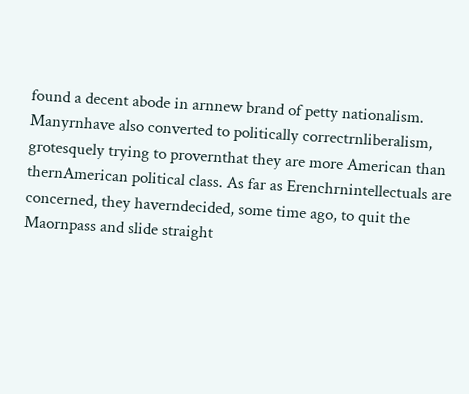found a decent abode in arnnew brand of petty nationalism. Manyrnhave also converted to politically correctrnliberalism, grotesquely trying to provernthat they are more American than thernAmerican political class. As far as Erenchrnintellectuals are concerned, they haverndecided, some time ago, to quit the Maornpass and slide straight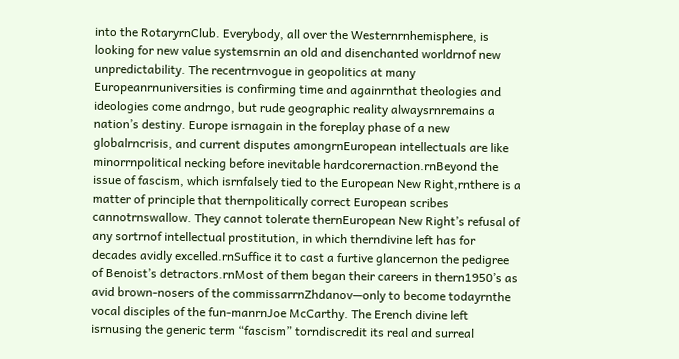into the RotaryrnClub. Everybody, all over the Westernrnhemisphere, is looking for new value systemsrnin an old and disenchanted worldrnof new unpredictability. The recentrnvogue in geopolitics at many Europeanrnuniversities is confirming time and againrnthat theologies and ideologies come andrngo, but rude geographic reality alwaysrnremains a nation’s destiny. Europe isrnagain in the foreplay phase of a new globalrncrisis, and current disputes amongrnEuropean intellectuals are like minorrnpolitical necking before inevitable hardcorernaction.rnBeyond the issue of fascism, which isrnfalsely tied to the European New Right,rnthere is a matter of principle that thernpolitically correct European scribes cannotrnswallow. They cannot tolerate thernEuropean New Right’s refusal of any sortrnof intellectual prostitution, in which therndivine left has for decades avidly excelled.rnSuffice it to cast a furtive glancernon the pedigree of Benoist’s detractors.rnMost of them began their careers in thern1950’s as avid brown-nosers of the commissarrnZhdanov—only to become todayrnthe vocal disciples of the fun-manrnJoe McCarthy. The Erench divine left isrnusing the generic term “fascism” torndiscredit its real and surreal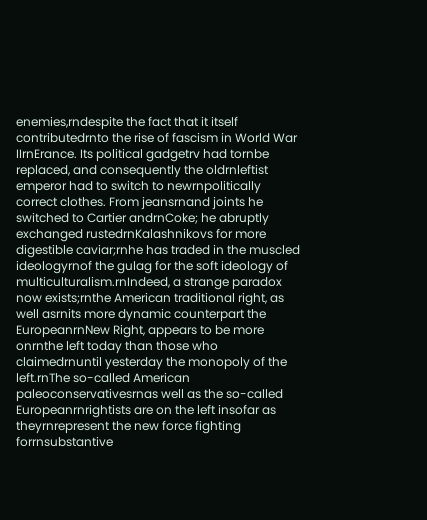enemies,rndespite the fact that it itself contributedrnto the rise of fascism in World War IIrnErance. Its political gadgetrv had tornbe replaced, and consequently the oldrnleftist emperor had to switch to newrnpolitically correct clothes. From jeansrnand joints he switched to Cartier andrnCoke; he abruptly exchanged rustedrnKalashnikovs for more digestible caviar;rnhe has traded in the muscled ideologyrnof the gulag for the soft ideology of multiculturalism.rnIndeed, a strange paradox now exists;rnthe American traditional right, as well asrnits more dynamic counterpart the EuropeanrnNew Right, appears to be more onrnthe left today than those who claimedrnuntil yesterday the monopoly of the left.rnThe so-called American paleoconservativesrnas well as the so-called Europeanrnrightists are on the left insofar as theyrnrepresent the new force fighting forrnsubstantive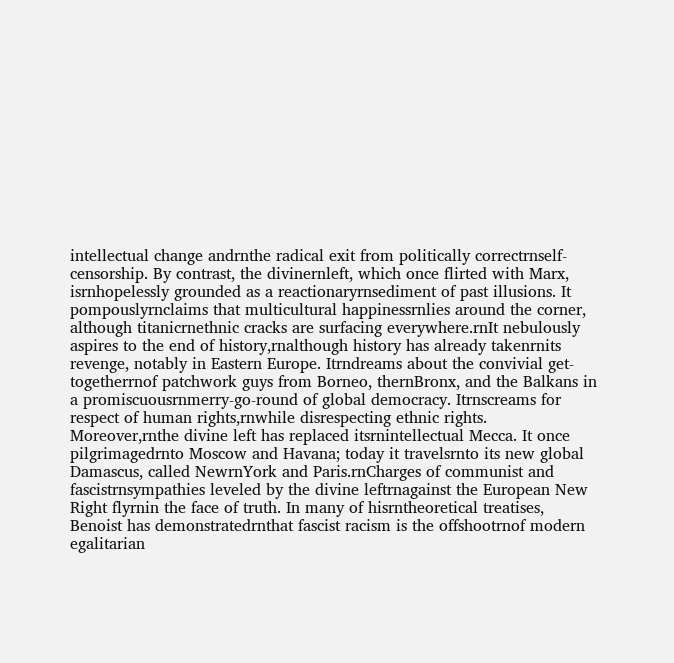intellectual change andrnthe radical exit from politically correctrnself-censorship. By contrast, the divinernleft, which once flirted with Marx, isrnhopelessly grounded as a reactionaryrnsediment of past illusions. It pompouslyrnclaims that multicultural happinessrnlies around the corner, although titanicrnethnic cracks are surfacing everywhere.rnIt nebulously aspires to the end of history,rnalthough history has already takenrnits revenge, notably in Eastern Europe. Itrndreams about the convivial get-togetherrnof patchwork guys from Borneo, thernBronx, and the Balkans in a promiscuousrnmerry-go-round of global democracy. Itrnscreams for respect of human rights,rnwhile disrespecting ethnic rights. Moreover,rnthe divine left has replaced itsrnintellectual Mecca. It once pilgrimagedrnto Moscow and Havana; today it travelsrnto its new global Damascus, called NewrnYork and Paris.rnCharges of communist and fascistrnsympathies leveled by the divine leftrnagainst the European New Right flyrnin the face of truth. In many of hisrntheoretical treatises, Benoist has demonstratedrnthat fascist racism is the offshootrnof modern egalitarian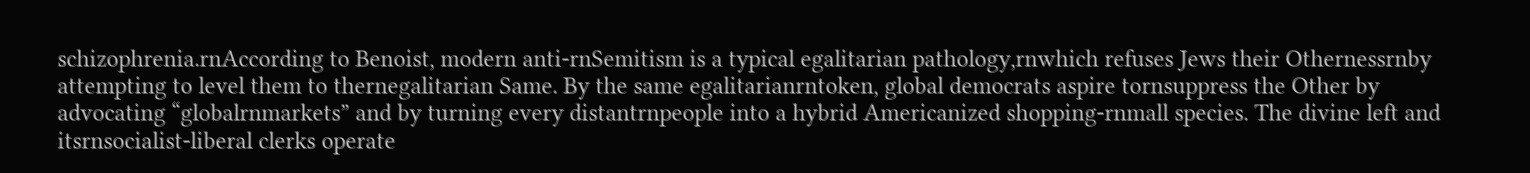schizophrenia.rnAccording to Benoist, modern anti-rnSemitism is a typical egalitarian pathology,rnwhich refuses Jews their Othernessrnby attempting to level them to thernegalitarian Same. By the same egalitarianrntoken, global democrats aspire tornsuppress the Other by advocating “globalrnmarkets” and by turning every distantrnpeople into a hybrid Americanized shopping-rnmall species. The divine left and itsrnsocialist-liberal clerks operate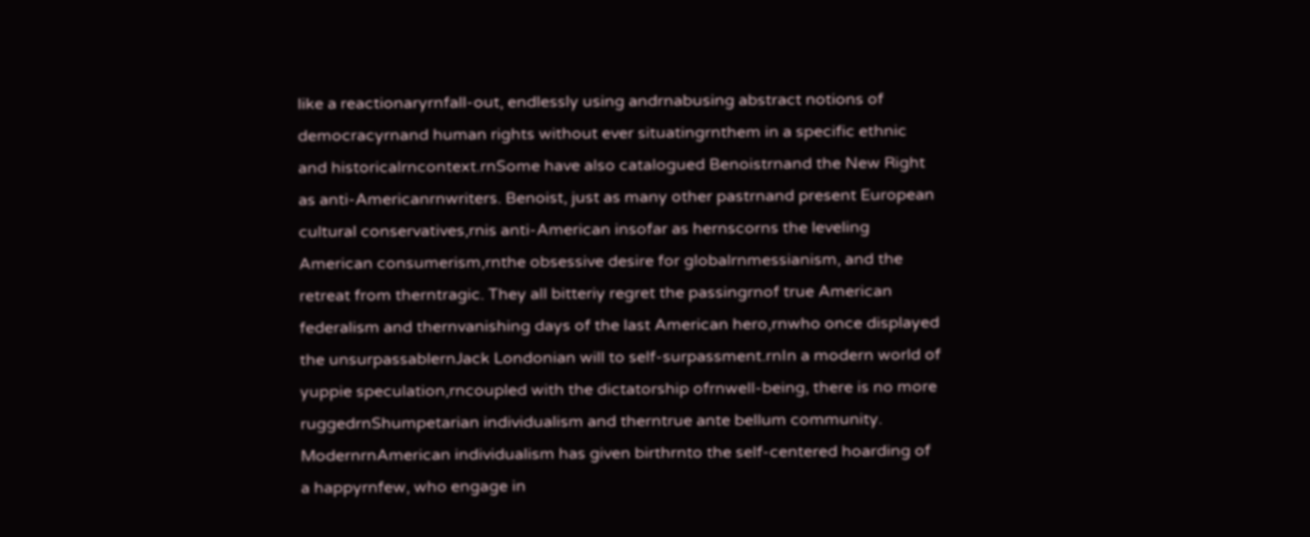like a reactionaryrnfall-out, endlessly using andrnabusing abstract notions of democracyrnand human rights without ever situatingrnthem in a specific ethnic and historicalrncontext.rnSome have also catalogued Benoistrnand the New Right as anti-Americanrnwriters. Benoist, just as many other pastrnand present European cultural conservatives,rnis anti-American insofar as hernscorns the leveling American consumerism,rnthe obsessive desire for globalrnmessianism, and the retreat from therntragic. They all bitteriy regret the passingrnof true American federalism and thernvanishing days of the last American hero,rnwho once displayed the unsurpassablernJack Londonian will to self-surpassment.rnIn a modern world of yuppie speculation,rncoupled with the dictatorship ofrnwell-being, there is no more ruggedrnShumpetarian individualism and therntrue ante bellum community. ModernrnAmerican individualism has given birthrnto the self-centered hoarding of a happyrnfew, who engage in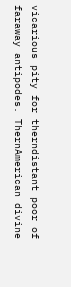vicarious pity for therndistant poor of faraway antipodes. ThernAmerican divine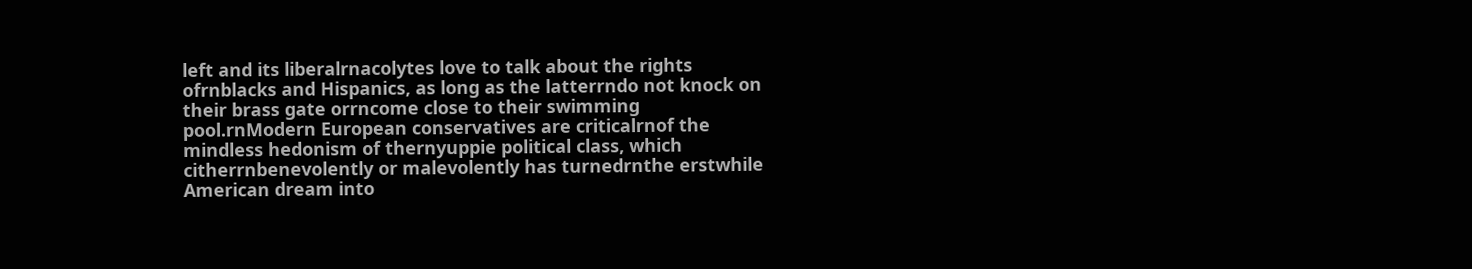left and its liberalrnacolytes love to talk about the rights ofrnblacks and Hispanics, as long as the latterrndo not knock on their brass gate orrncome close to their swimming pool.rnModern European conservatives are criticalrnof the mindless hedonism of thernyuppie political class, which citherrnbenevolently or malevolently has turnedrnthe erstwhile American dream into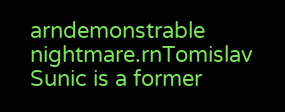arndemonstrable nightmare.rnTomislav Sunic is a former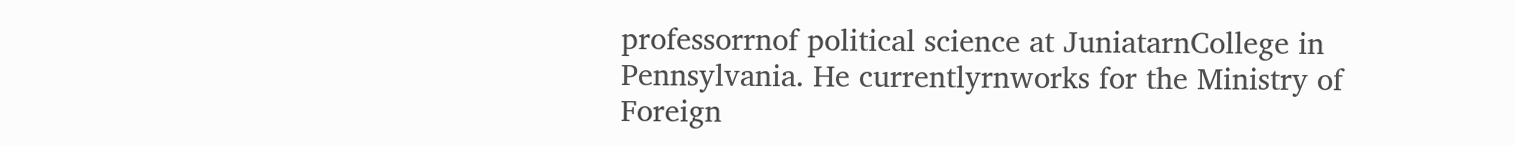professorrnof political science at JuniatarnCollege in Pennsylvania. He currentlyrnworks for the Ministry of Foreign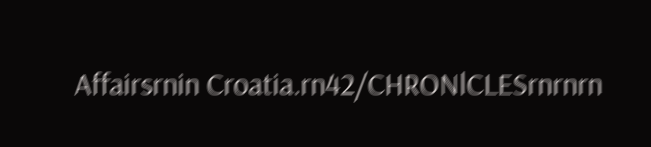Affairsrnin Croatia.rn42/CHRONlCLESrnrnrn